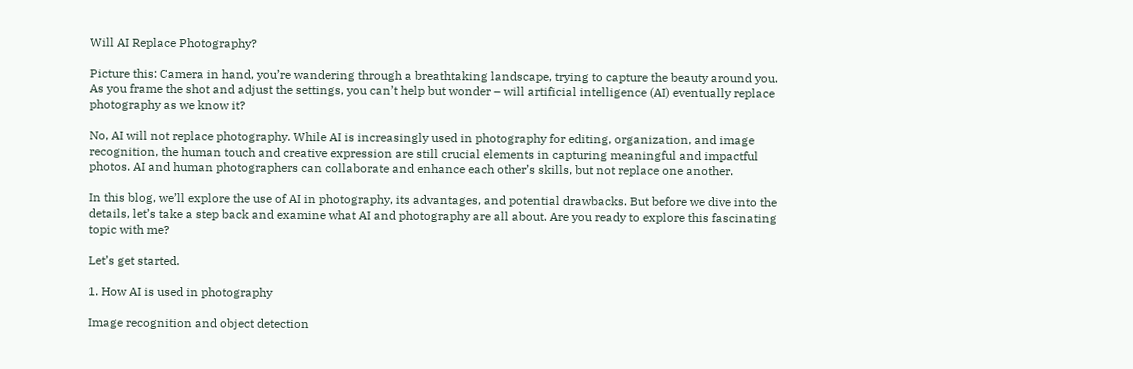Will AI Replace Photography?

Picture this: Camera in hand, you’re wandering through a breathtaking landscape, trying to capture the beauty around you. As you frame the shot and adjust the settings, you can’t help but wonder – will artificial intelligence (AI) eventually replace photography as we know it?

No, AI will not replace photography. While AI is increasingly used in photography for editing, organization, and image recognition, the human touch and creative expression are still crucial elements in capturing meaningful and impactful photos. AI and human photographers can collaborate and enhance each other’s skills, but not replace one another.

In this blog, we’ll explore the use of AI in photography, its advantages, and potential drawbacks. But before we dive into the details, let’s take a step back and examine what AI and photography are all about. Are you ready to explore this fascinating topic with me?

Let’s get started.

1. How AI is used in photography

Image recognition and object detection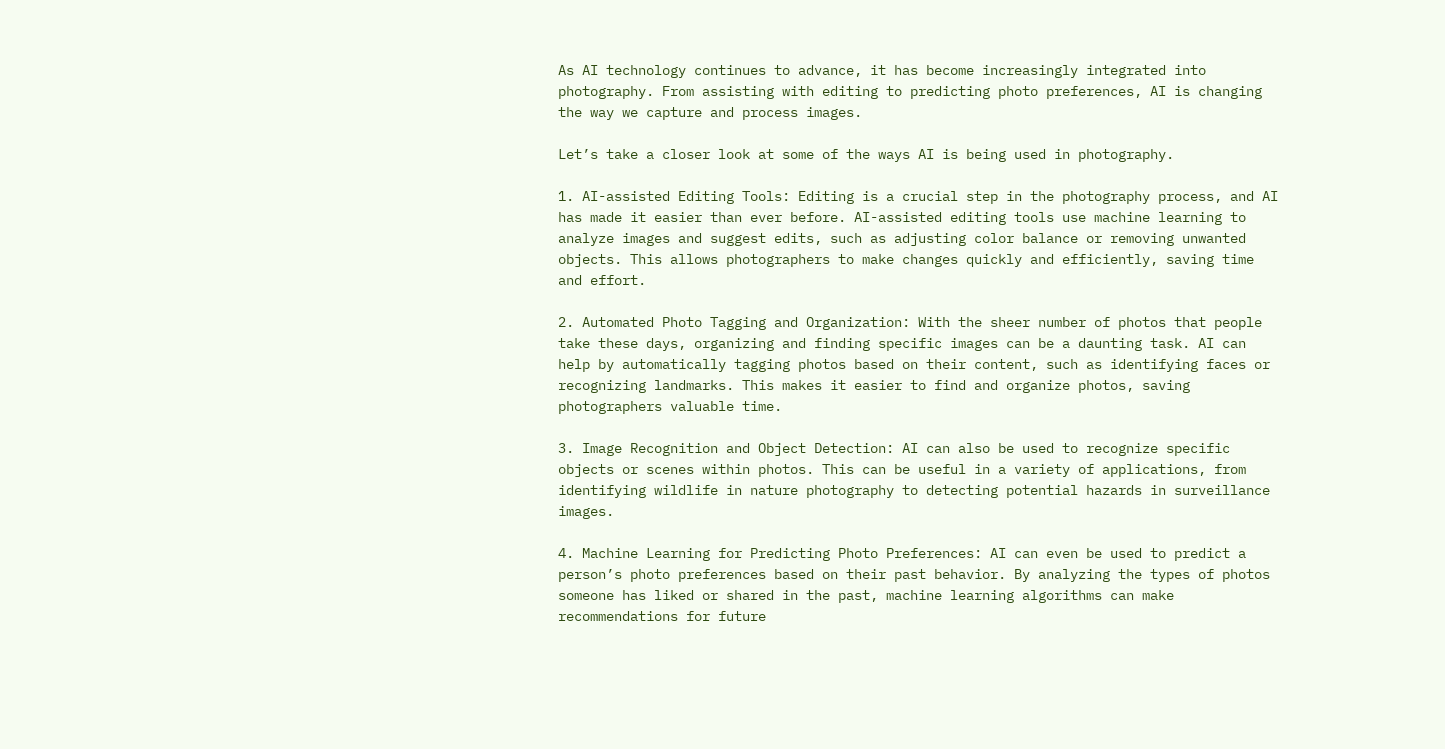As AI technology continues to advance, it has become increasingly integrated into photography. From assisting with editing to predicting photo preferences, AI is changing the way we capture and process images.

Let’s take a closer look at some of the ways AI is being used in photography.

1. AI-assisted Editing Tools: Editing is a crucial step in the photography process, and AI has made it easier than ever before. AI-assisted editing tools use machine learning to analyze images and suggest edits, such as adjusting color balance or removing unwanted objects. This allows photographers to make changes quickly and efficiently, saving time and effort.

2. Automated Photo Tagging and Organization: With the sheer number of photos that people take these days, organizing and finding specific images can be a daunting task. AI can help by automatically tagging photos based on their content, such as identifying faces or recognizing landmarks. This makes it easier to find and organize photos, saving photographers valuable time.

3. Image Recognition and Object Detection: AI can also be used to recognize specific objects or scenes within photos. This can be useful in a variety of applications, from identifying wildlife in nature photography to detecting potential hazards in surveillance images.

4. Machine Learning for Predicting Photo Preferences: AI can even be used to predict a person’s photo preferences based on their past behavior. By analyzing the types of photos someone has liked or shared in the past, machine learning algorithms can make recommendations for future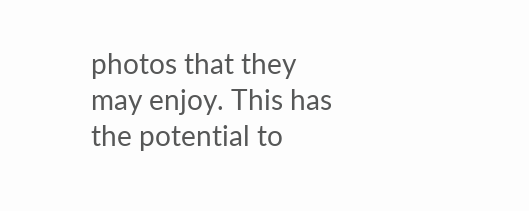photos that they may enjoy. This has the potential to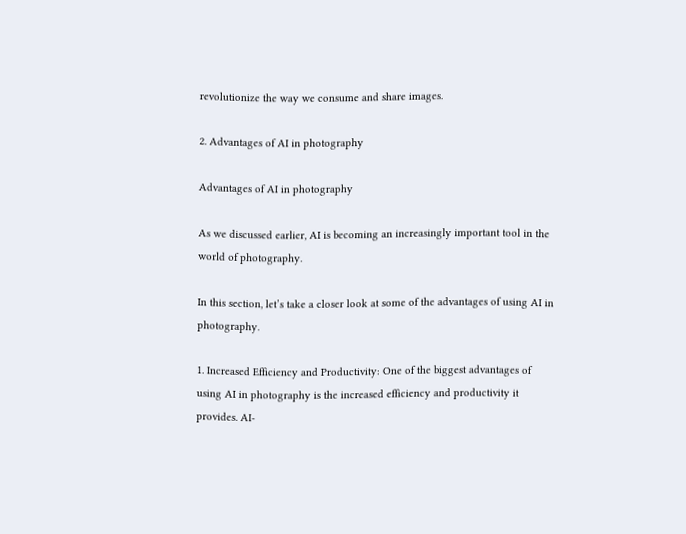revolutionize the way we consume and share images.

2. Advantages of AI in photography

Advantages of AI in photography

As we discussed earlier, AI is becoming an increasingly important tool in the world of photography.

In this section, let’s take a closer look at some of the advantages of using AI in photography.

1. Increased Efficiency and Productivity: One of the biggest advantages of using AI in photography is the increased efficiency and productivity it provides. AI-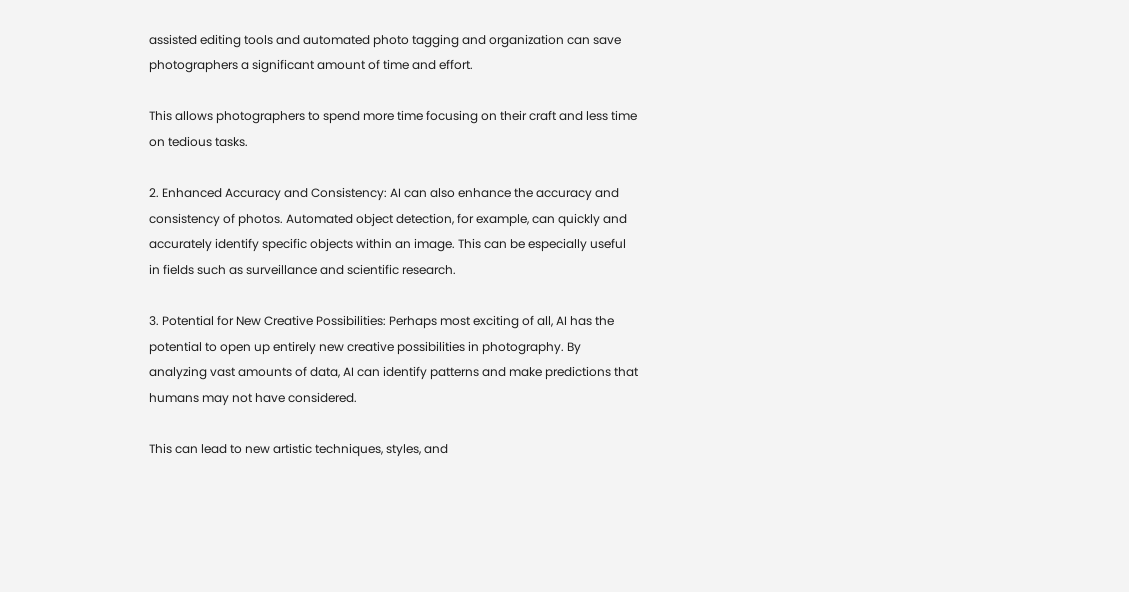assisted editing tools and automated photo tagging and organization can save photographers a significant amount of time and effort.

This allows photographers to spend more time focusing on their craft and less time on tedious tasks.

2. Enhanced Accuracy and Consistency: AI can also enhance the accuracy and consistency of photos. Automated object detection, for example, can quickly and accurately identify specific objects within an image. This can be especially useful in fields such as surveillance and scientific research.

3. Potential for New Creative Possibilities: Perhaps most exciting of all, AI has the potential to open up entirely new creative possibilities in photography. By analyzing vast amounts of data, AI can identify patterns and make predictions that humans may not have considered.

This can lead to new artistic techniques, styles, and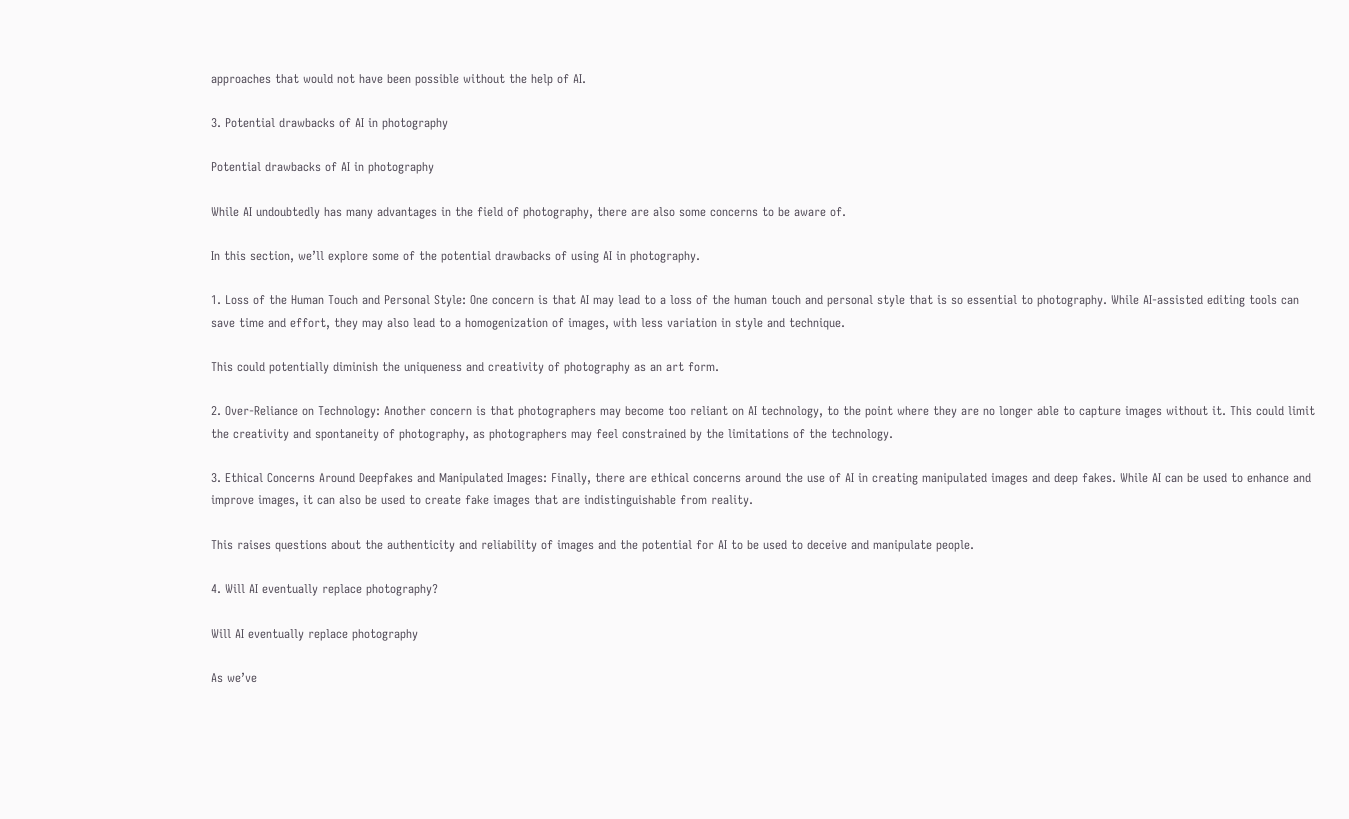approaches that would not have been possible without the help of AI.

3. Potential drawbacks of AI in photography

Potential drawbacks of AI in photography

While AI undoubtedly has many advantages in the field of photography, there are also some concerns to be aware of.

In this section, we’ll explore some of the potential drawbacks of using AI in photography.

1. Loss of the Human Touch and Personal Style: One concern is that AI may lead to a loss of the human touch and personal style that is so essential to photography. While AI-assisted editing tools can save time and effort, they may also lead to a homogenization of images, with less variation in style and technique.

This could potentially diminish the uniqueness and creativity of photography as an art form.

2. Over-Reliance on Technology: Another concern is that photographers may become too reliant on AI technology, to the point where they are no longer able to capture images without it. This could limit the creativity and spontaneity of photography, as photographers may feel constrained by the limitations of the technology.

3. Ethical Concerns Around Deepfakes and Manipulated Images: Finally, there are ethical concerns around the use of AI in creating manipulated images and deep fakes. While AI can be used to enhance and improve images, it can also be used to create fake images that are indistinguishable from reality.

This raises questions about the authenticity and reliability of images and the potential for AI to be used to deceive and manipulate people.

4. Will AI eventually replace photography?

Will AI eventually replace photography

As we’ve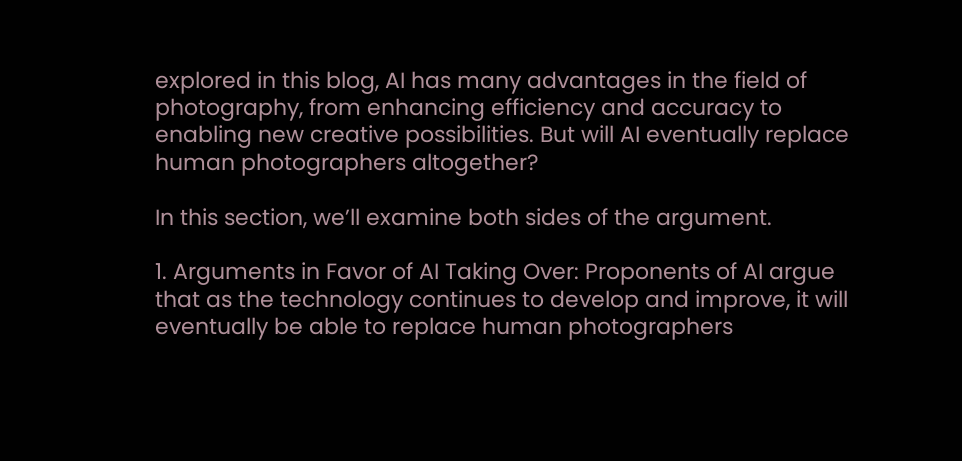explored in this blog, AI has many advantages in the field of photography, from enhancing efficiency and accuracy to enabling new creative possibilities. But will AI eventually replace human photographers altogether?

In this section, we’ll examine both sides of the argument.

1. Arguments in Favor of AI Taking Over: Proponents of AI argue that as the technology continues to develop and improve, it will eventually be able to replace human photographers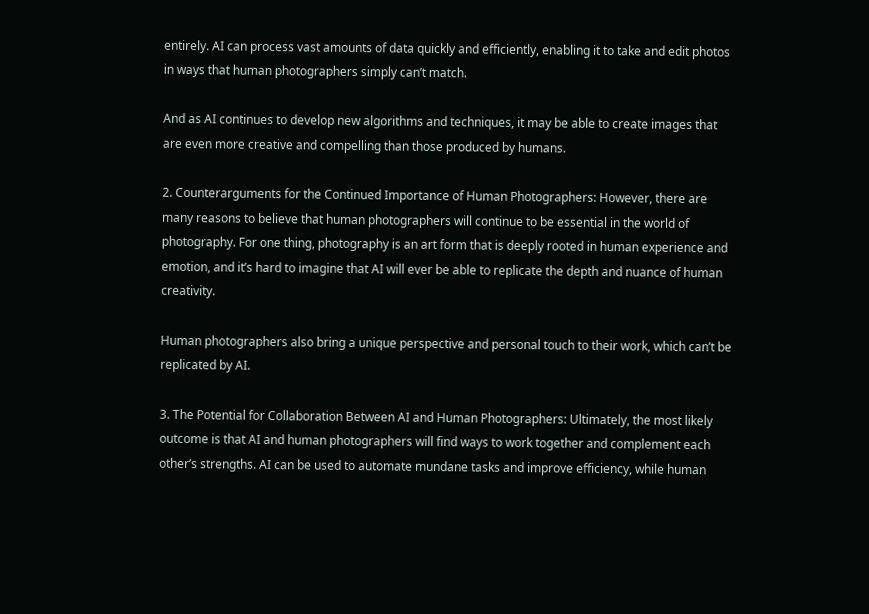entirely. AI can process vast amounts of data quickly and efficiently, enabling it to take and edit photos in ways that human photographers simply can’t match.

And as AI continues to develop new algorithms and techniques, it may be able to create images that are even more creative and compelling than those produced by humans.

2. Counterarguments for the Continued Importance of Human Photographers: However, there are many reasons to believe that human photographers will continue to be essential in the world of photography. For one thing, photography is an art form that is deeply rooted in human experience and emotion, and it’s hard to imagine that AI will ever be able to replicate the depth and nuance of human creativity.

Human photographers also bring a unique perspective and personal touch to their work, which can’t be replicated by AI.

3. The Potential for Collaboration Between AI and Human Photographers: Ultimately, the most likely outcome is that AI and human photographers will find ways to work together and complement each other’s strengths. AI can be used to automate mundane tasks and improve efficiency, while human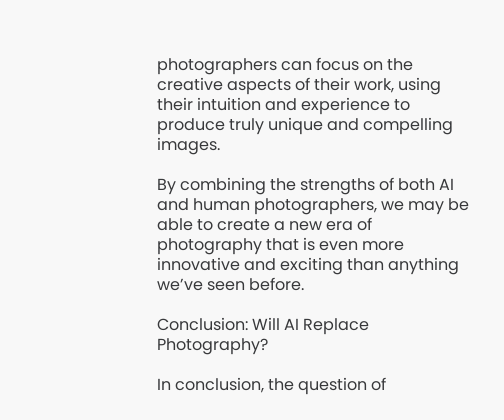photographers can focus on the creative aspects of their work, using their intuition and experience to produce truly unique and compelling images.

By combining the strengths of both AI and human photographers, we may be able to create a new era of photography that is even more innovative and exciting than anything we’ve seen before.

Conclusion: Will AI Replace Photography?

In conclusion, the question of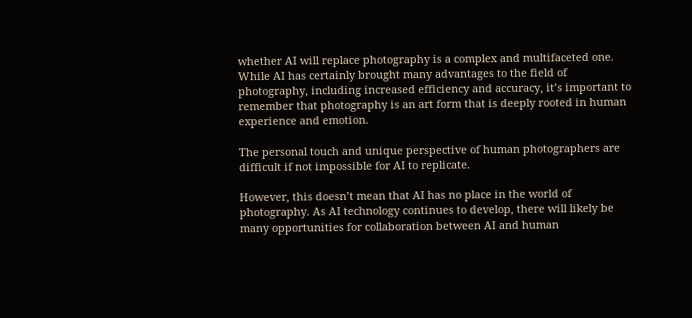whether AI will replace photography is a complex and multifaceted one. While AI has certainly brought many advantages to the field of photography, including increased efficiency and accuracy, it’s important to remember that photography is an art form that is deeply rooted in human experience and emotion.

The personal touch and unique perspective of human photographers are difficult if not impossible for AI to replicate.

However, this doesn’t mean that AI has no place in the world of photography. As AI technology continues to develop, there will likely be many opportunities for collaboration between AI and human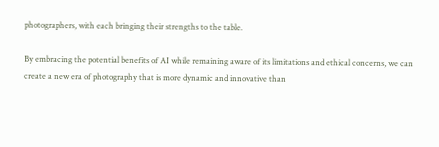photographers, with each bringing their strengths to the table.

By embracing the potential benefits of AI while remaining aware of its limitations and ethical concerns, we can create a new era of photography that is more dynamic and innovative than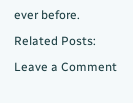ever before.

Related Posts:

Leave a Comment